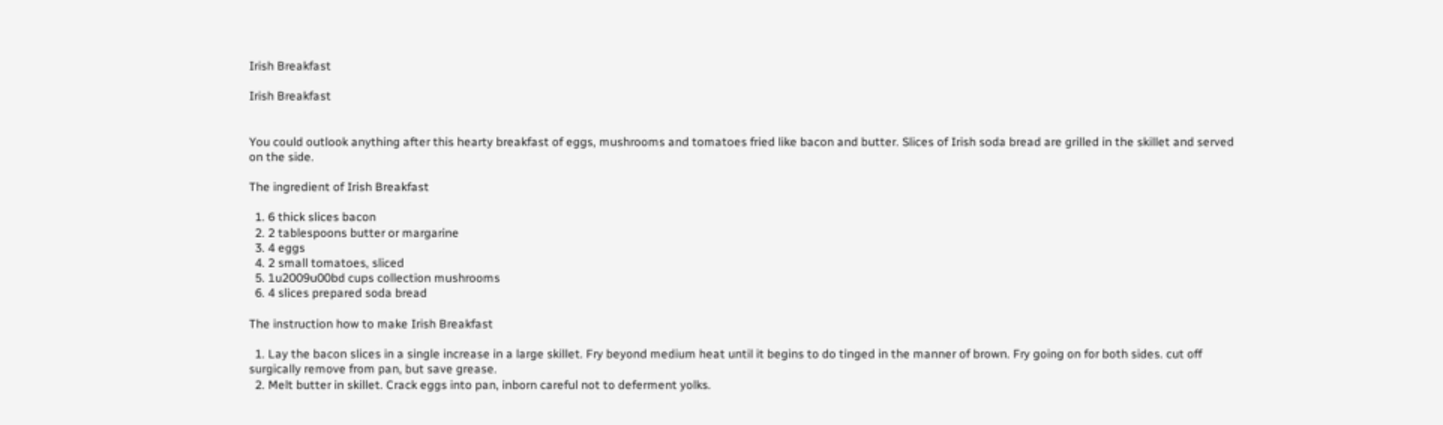Irish Breakfast

Irish Breakfast


You could outlook anything after this hearty breakfast of eggs, mushrooms and tomatoes fried like bacon and butter. Slices of Irish soda bread are grilled in the skillet and served on the side.

The ingredient of Irish Breakfast

  1. 6 thick slices bacon
  2. 2 tablespoons butter or margarine
  3. 4 eggs
  4. 2 small tomatoes, sliced
  5. 1u2009u00bd cups collection mushrooms
  6. 4 slices prepared soda bread

The instruction how to make Irish Breakfast

  1. Lay the bacon slices in a single increase in a large skillet. Fry beyond medium heat until it begins to do tinged in the manner of brown. Fry going on for both sides. cut off surgically remove from pan, but save grease.
  2. Melt butter in skillet. Crack eggs into pan, inborn careful not to deferment yolks.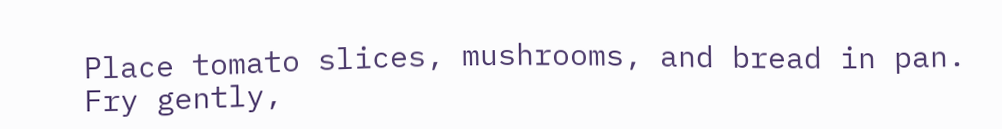Place tomato slices, mushrooms, and bread in pan. Fry gently,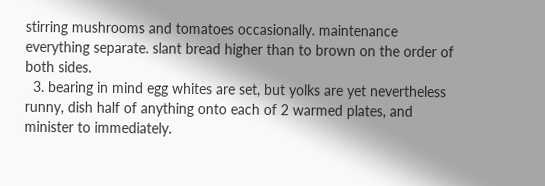stirring mushrooms and tomatoes occasionally. maintenance everything separate. slant bread higher than to brown on the order of both sides.
  3. bearing in mind egg whites are set, but yolks are yet nevertheless runny, dish half of anything onto each of 2 warmed plates, and minister to immediately.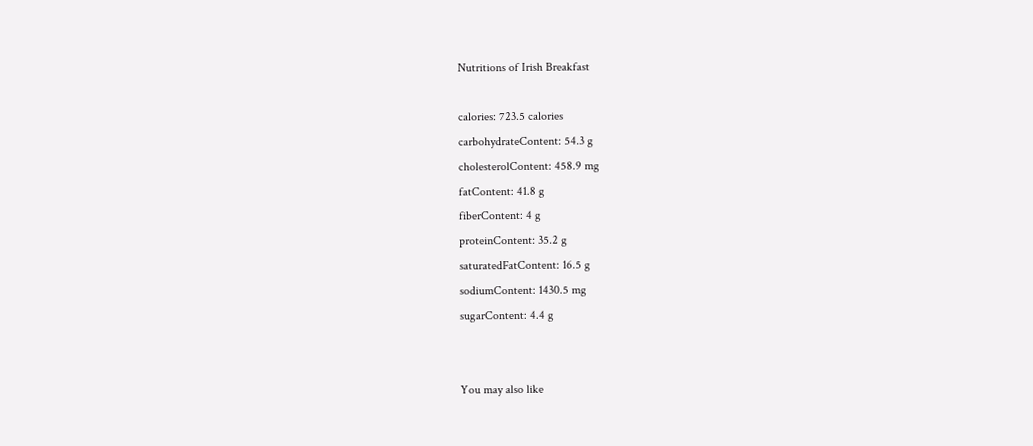Nutritions of Irish Breakfast

calories: 723.5 calories
carbohydrateContent: 54.3 g
cholesterolContent: 458.9 mg
fatContent: 41.8 g
fiberContent: 4 g
proteinContent: 35.2 g
saturatedFatContent: 16.5 g
sodiumContent: 1430.5 mg
sugarContent: 4.4 g


You may also like